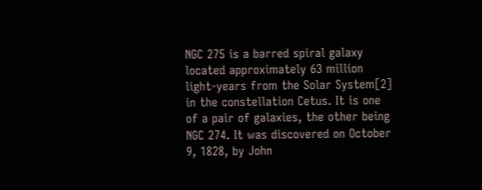NGC 275 is a barred spiral galaxy located approximately 63 million light-years from the Solar System[2] in the constellation Cetus. It is one of a pair of galaxies, the other being NGC 274. It was discovered on October 9, 1828, by John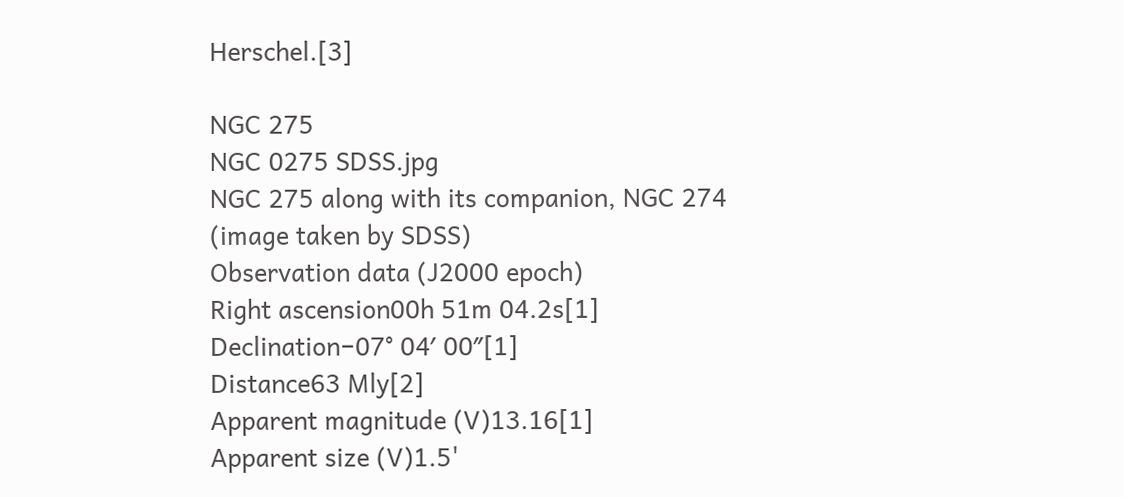Herschel.[3]

NGC 275
NGC 0275 SDSS.jpg
NGC 275 along with its companion, NGC 274 (image taken by SDSS)
Observation data (J2000 epoch)
Right ascension00h 51m 04.2s[1]
Declination−07° 04′ 00″[1]
Distance63 Mly[2]
Apparent magnitude (V)13.16[1]
Apparent size (V)1.5'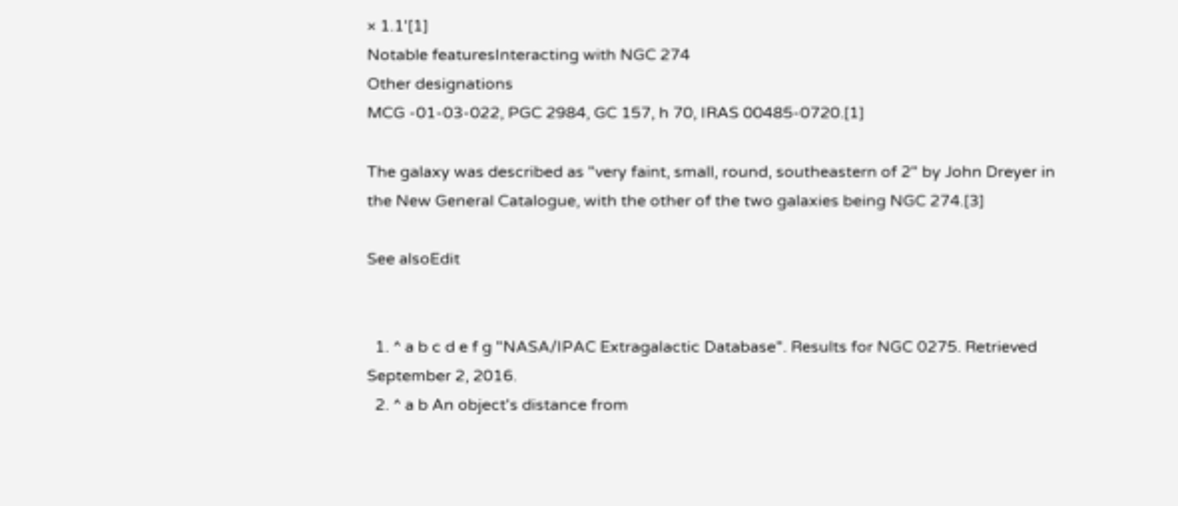× 1.1'[1]
Notable featuresInteracting with NGC 274
Other designations
MCG -01-03-022, PGC 2984, GC 157, h 70, IRAS 00485-0720.[1]

The galaxy was described as "very faint, small, round, southeastern of 2" by John Dreyer in the New General Catalogue, with the other of the two galaxies being NGC 274.[3]

See alsoEdit


  1. ^ a b c d e f g "NASA/IPAC Extragalactic Database". Results for NGC 0275. Retrieved September 2, 2016.
  2. ^ a b An object's distance from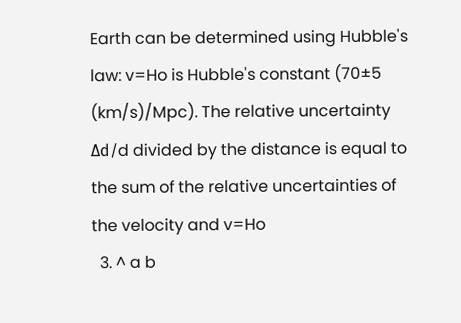Earth can be determined using Hubble's law: v=Ho is Hubble's constant (70±5 (km/s)/Mpc). The relative uncertainty Δd/d divided by the distance is equal to the sum of the relative uncertainties of the velocity and v=Ho
  3. ^ a b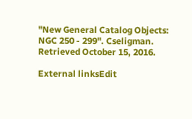"New General Catalog Objects: NGC 250 - 299". Cseligman. Retrieved October 15, 2016.

External linksEdit